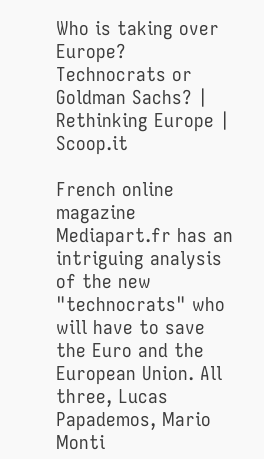Who is taking over Europe? Technocrats or Goldman Sachs? | Rethinking Europe | Scoop.it

French online magazine Mediapart.fr has an intriguing analysis of the new "technocrats" who will have to save the Euro and the European Union. All three, Lucas Papademos, Mario Monti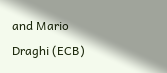and Mario Draghi (ECB)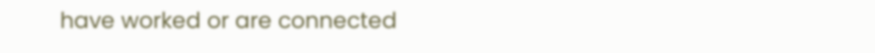have worked or are connected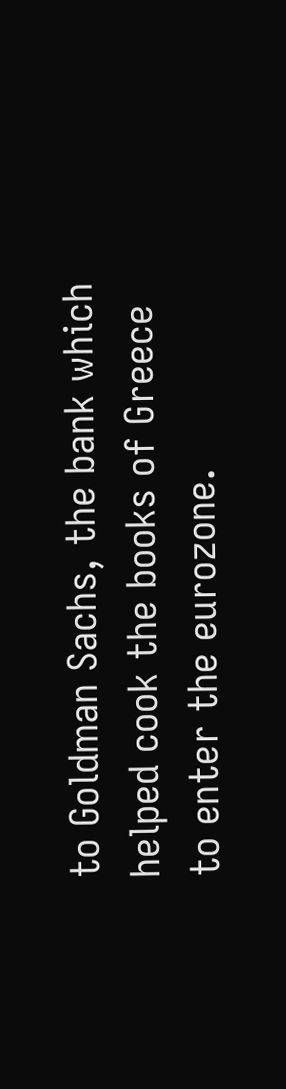to Goldman Sachs, the bank which helped cook the books of Greece to enter the eurozone.